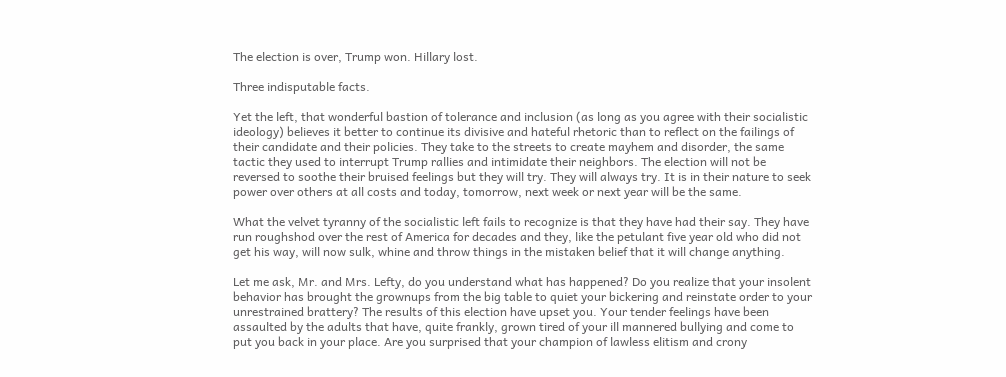The election is over, Trump won. Hillary lost.

Three indisputable facts.

Yet the left, that wonderful bastion of tolerance and inclusion (as long as you agree with their socialistic ideology) believes it better to continue its divisive and hateful rhetoric than to reflect on the failings of their candidate and their policies. They take to the streets to create mayhem and disorder, the same tactic they used to interrupt Trump rallies and intimidate their neighbors. The election will not be reversed to soothe their bruised feelings but they will try. They will always try. It is in their nature to seek power over others at all costs and today, tomorrow, next week or next year will be the same.

What the velvet tyranny of the socialistic left fails to recognize is that they have had their say. They have run roughshod over the rest of America for decades and they, like the petulant five year old who did not get his way, will now sulk, whine and throw things in the mistaken belief that it will change anything.

Let me ask, Mr. and Mrs. Lefty, do you understand what has happened? Do you realize that your insolent behavior has brought the grownups from the big table to quiet your bickering and reinstate order to your unrestrained brattery? The results of this election have upset you. Your tender feelings have been assaulted by the adults that have, quite frankly, grown tired of your ill mannered bullying and come to put you back in your place. Are you surprised that your champion of lawless elitism and crony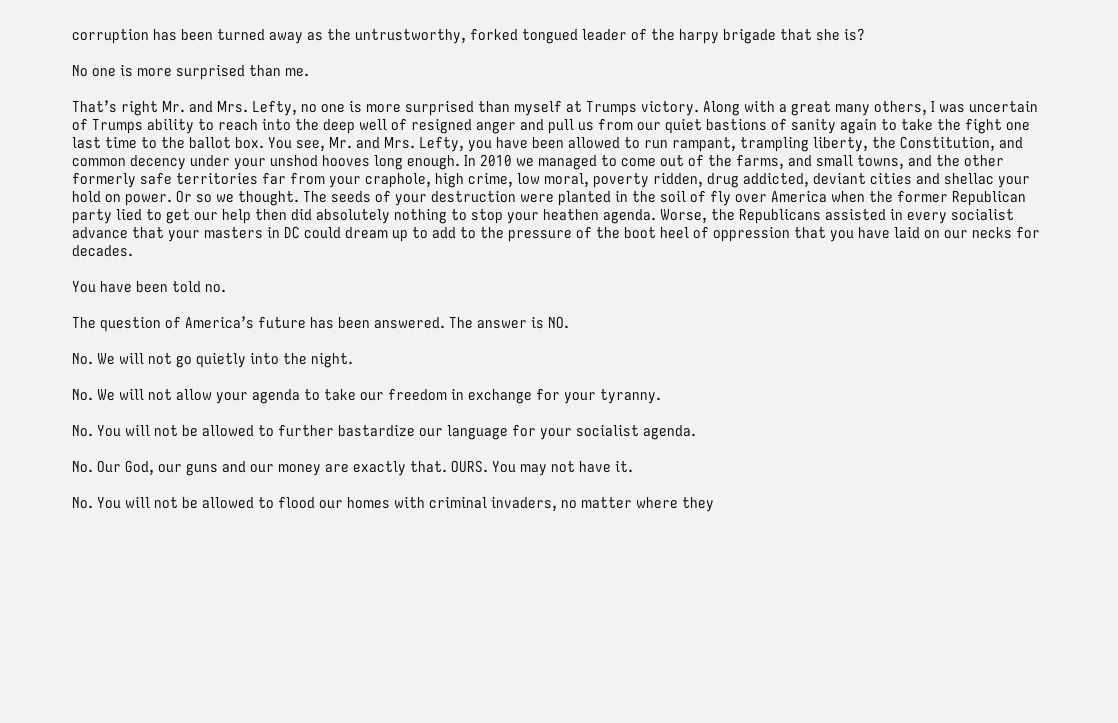corruption has been turned away as the untrustworthy, forked tongued leader of the harpy brigade that she is?

No one is more surprised than me.

That’s right Mr. and Mrs. Lefty, no one is more surprised than myself at Trumps victory. Along with a great many others, I was uncertain of Trumps ability to reach into the deep well of resigned anger and pull us from our quiet bastions of sanity again to take the fight one last time to the ballot box. You see, Mr. and Mrs. Lefty, you have been allowed to run rampant, trampling liberty, the Constitution, and common decency under your unshod hooves long enough. In 2010 we managed to come out of the farms, and small towns, and the other formerly safe territories far from your craphole, high crime, low moral, poverty ridden, drug addicted, deviant cities and shellac your hold on power. Or so we thought. The seeds of your destruction were planted in the soil of fly over America when the former Republican party lied to get our help then did absolutely nothing to stop your heathen agenda. Worse, the Republicans assisted in every socialist advance that your masters in DC could dream up to add to the pressure of the boot heel of oppression that you have laid on our necks for decades.

You have been told no.

The question of America’s future has been answered. The answer is NO.

No. We will not go quietly into the night.

No. We will not allow your agenda to take our freedom in exchange for your tyranny.

No. You will not be allowed to further bastardize our language for your socialist agenda.

No. Our God, our guns and our money are exactly that. OURS. You may not have it.

No. You will not be allowed to flood our homes with criminal invaders, no matter where they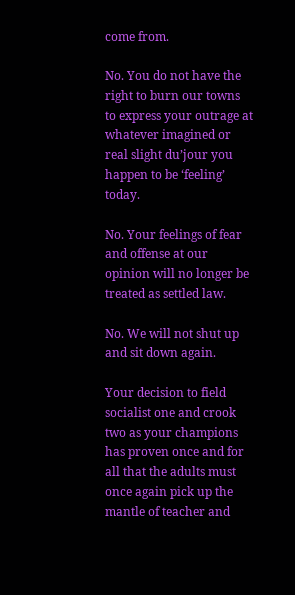come from.

No. You do not have the right to burn our towns to express your outrage at whatever imagined or real slight du’jour you happen to be ‘feeling’ today.

No. Your feelings of fear and offense at our opinion will no longer be treated as settled law.

No. We will not shut up and sit down again.

Your decision to field socialist one and crook two as your champions has proven once and for all that the adults must once again pick up the mantle of teacher and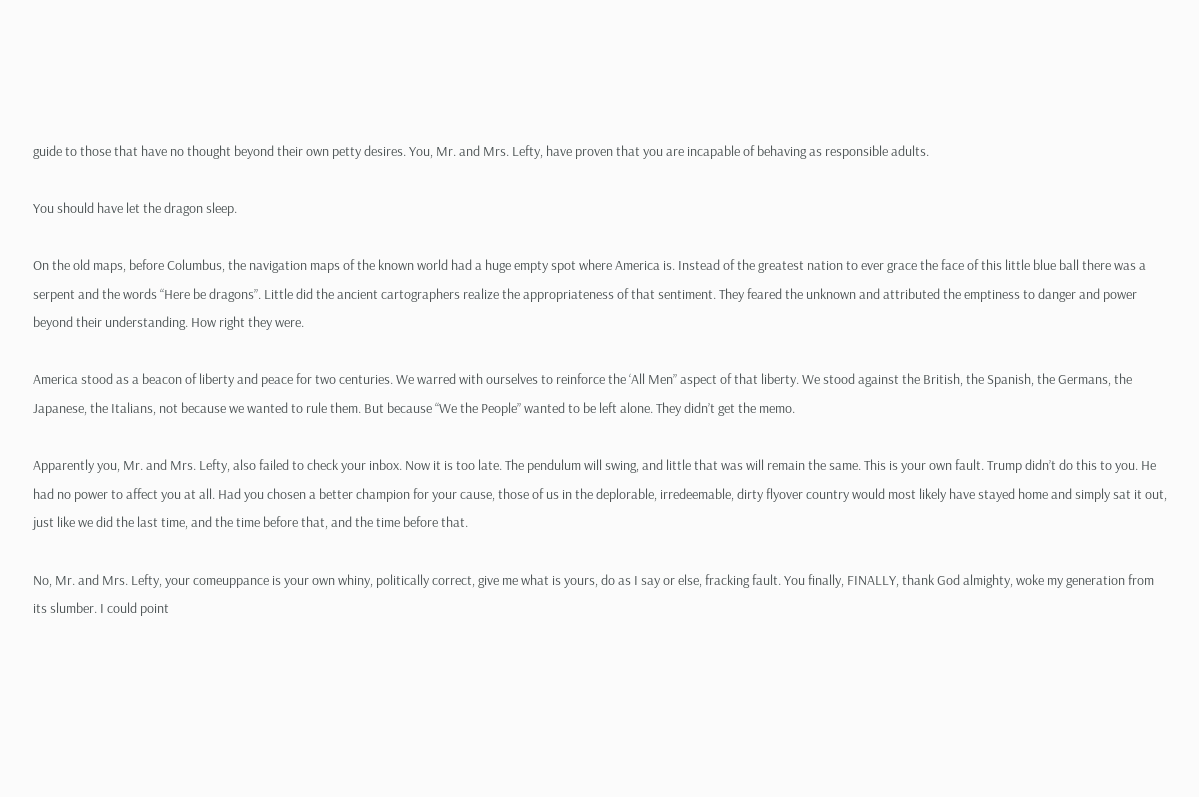guide to those that have no thought beyond their own petty desires. You, Mr. and Mrs. Lefty, have proven that you are incapable of behaving as responsible adults.

You should have let the dragon sleep.

On the old maps, before Columbus, the navigation maps of the known world had a huge empty spot where America is. Instead of the greatest nation to ever grace the face of this little blue ball there was a serpent and the words “Here be dragons”. Little did the ancient cartographers realize the appropriateness of that sentiment. They feared the unknown and attributed the emptiness to danger and power beyond their understanding. How right they were.

America stood as a beacon of liberty and peace for two centuries. We warred with ourselves to reinforce the ‘All Men” aspect of that liberty. We stood against the British, the Spanish, the Germans, the Japanese, the Italians, not because we wanted to rule them. But because “We the People” wanted to be left alone. They didn’t get the memo.

Apparently you, Mr. and Mrs. Lefty, also failed to check your inbox. Now it is too late. The pendulum will swing, and little that was will remain the same. This is your own fault. Trump didn’t do this to you. He had no power to affect you at all. Had you chosen a better champion for your cause, those of us in the deplorable, irredeemable, dirty flyover country would most likely have stayed home and simply sat it out, just like we did the last time, and the time before that, and the time before that.

No, Mr. and Mrs. Lefty, your comeuppance is your own whiny, politically correct, give me what is yours, do as I say or else, fracking fault. You finally, FINALLY, thank God almighty, woke my generation from its slumber. I could point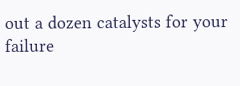out a dozen catalysts for your failure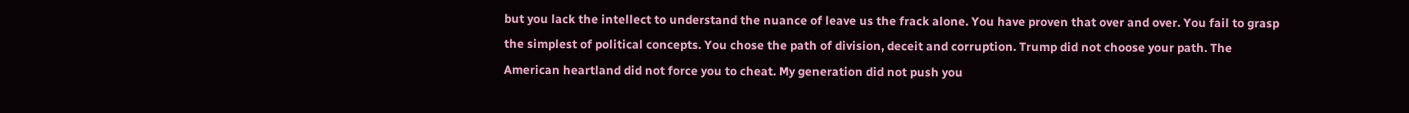but you lack the intellect to understand the nuance of leave us the frack alone. You have proven that over and over. You fail to grasp the simplest of political concepts. You chose the path of division, deceit and corruption. Trump did not choose your path. The American heartland did not force you to cheat. My generation did not push you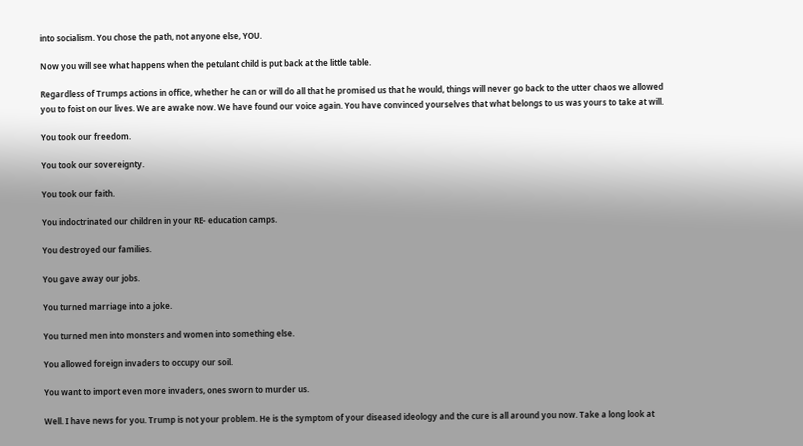into socialism. You chose the path, not anyone else, YOU.

Now you will see what happens when the petulant child is put back at the little table.

Regardless of Trumps actions in office, whether he can or will do all that he promised us that he would, things will never go back to the utter chaos we allowed you to foist on our lives. We are awake now. We have found our voice again. You have convinced yourselves that what belongs to us was yours to take at will.

You took our freedom.

You took our sovereignty.

You took our faith.

You indoctrinated our children in your RE- education camps.

You destroyed our families.

You gave away our jobs.

You turned marriage into a joke.

You turned men into monsters and women into something else.

You allowed foreign invaders to occupy our soil.

You want to import even more invaders, ones sworn to murder us.

Well. I have news for you. Trump is not your problem. He is the symptom of your diseased ideology and the cure is all around you now. Take a long look at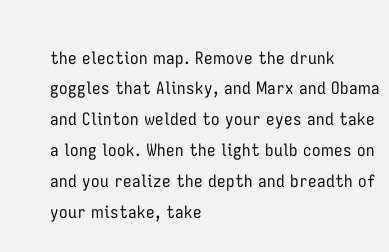the election map. Remove the drunk goggles that Alinsky, and Marx and Obama and Clinton welded to your eyes and take a long look. When the light bulb comes on and you realize the depth and breadth of your mistake, take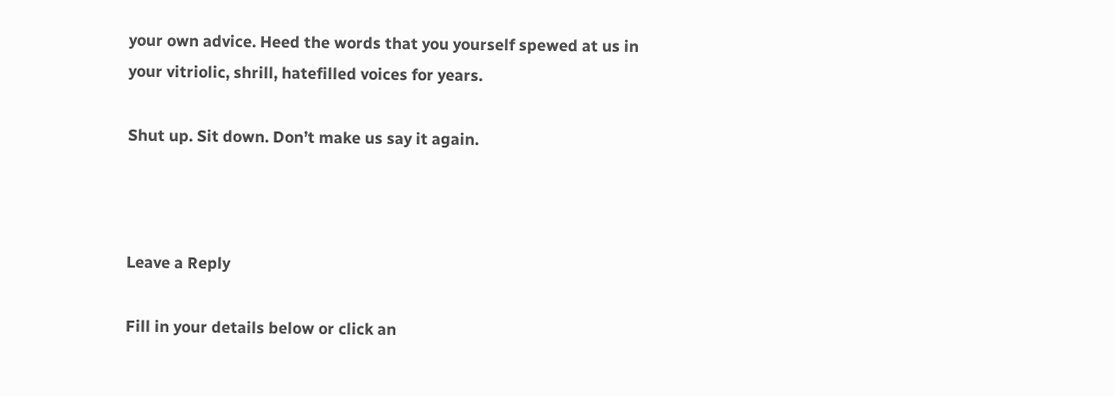your own advice. Heed the words that you yourself spewed at us in your vitriolic, shrill, hatefilled voices for years.

Shut up. Sit down. Don’t make us say it again.



Leave a Reply

Fill in your details below or click an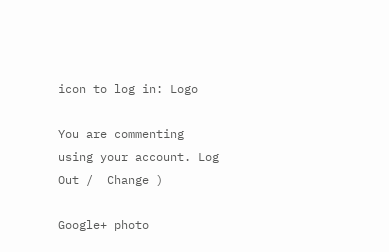icon to log in: Logo

You are commenting using your account. Log Out /  Change )

Google+ photo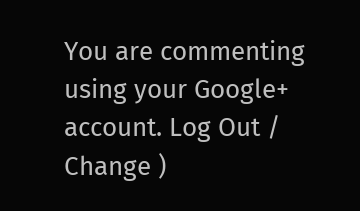You are commenting using your Google+ account. Log Out /  Change )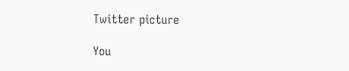Twitter picture

You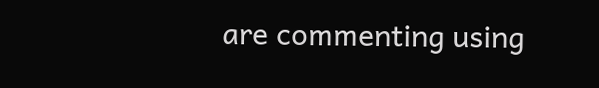are commenting using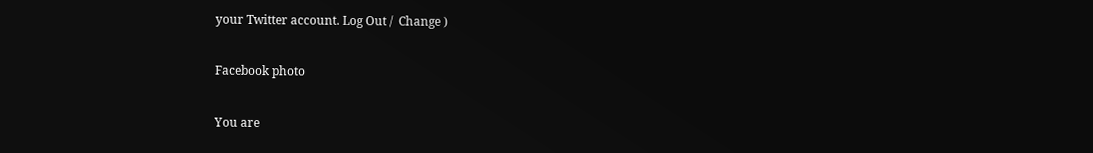your Twitter account. Log Out /  Change )

Facebook photo

You are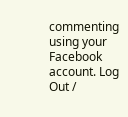commenting using your Facebook account. Log Out /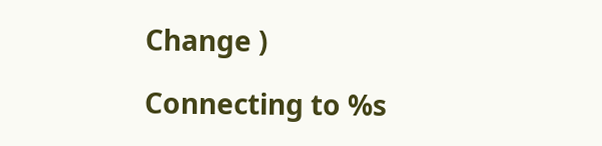Change )

Connecting to %s